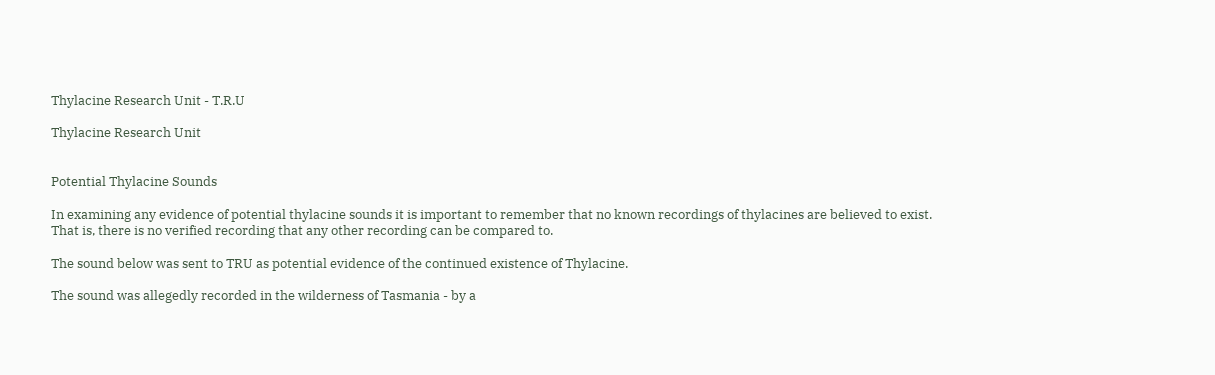Thylacine Research Unit - T.R.U

Thylacine Research Unit


Potential Thylacine Sounds

In examining any evidence of potential thylacine sounds it is important to remember that no known recordings of thylacines are believed to exist. That is, there is no verified recording that any other recording can be compared to.

The sound below was sent to TRU as potential evidence of the continued existence of Thylacine.

The sound was allegedly recorded in the wilderness of Tasmania - by a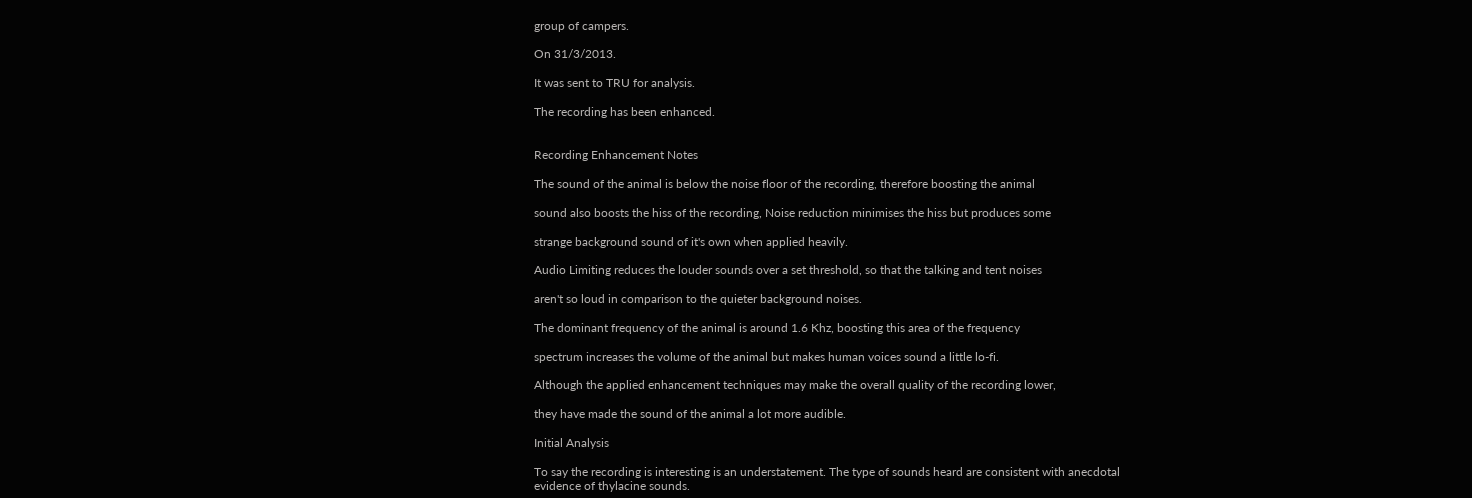group of campers.

On 31/3/2013.

It was sent to TRU for analysis.

The recording has been enhanced.


Recording Enhancement Notes

The sound of the animal is below the noise floor of the recording, therefore boosting the animal

sound also boosts the hiss of the recording, Noise reduction minimises the hiss but produces some

strange background sound of it's own when applied heavily.

Audio Limiting reduces the louder sounds over a set threshold, so that the talking and tent noises

aren't so loud in comparison to the quieter background noises.

The dominant frequency of the animal is around 1.6 Khz, boosting this area of the frequency

spectrum increases the volume of the animal but makes human voices sound a little lo-fi.

Although the applied enhancement techniques may make the overall quality of the recording lower,

they have made the sound of the animal a lot more audible.

Initial Analysis

To say the recording is interesting is an understatement. The type of sounds heard are consistent with anecdotal evidence of thylacine sounds.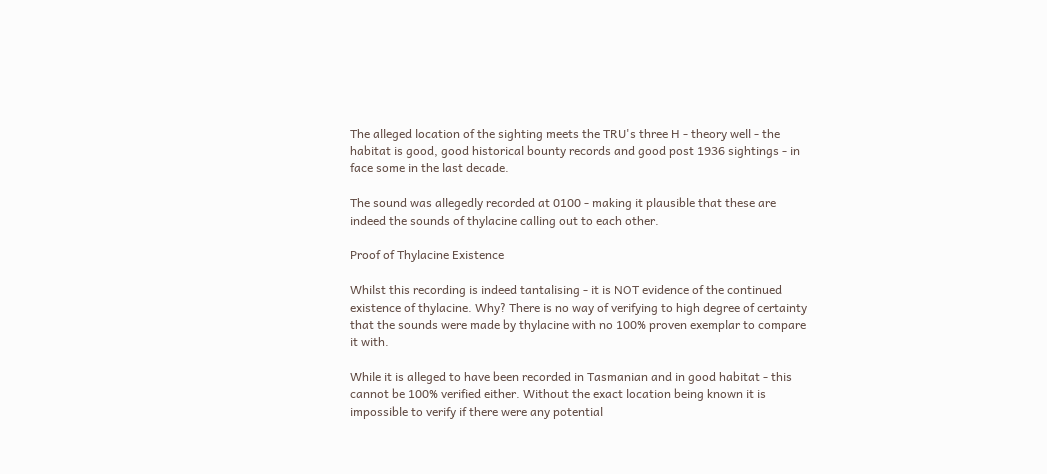The alleged location of the sighting meets the TRU's three H - theory well - the habitat is good, good historical bounty records and good post 1936 sightings - in face some in the last decade.

The sound was allegedly recorded at 0100 - making it plausible that these are indeed the sounds of thylacine calling out to each other.

Proof of Thylacine Existence

Whilst this recording is indeed tantalising - it is NOT evidence of the continued existence of thylacine. Why? There is no way of verifying to high degree of certainty that the sounds were made by thylacine with no 100% proven exemplar to compare it with.

While it is alleged to have been recorded in Tasmanian and in good habitat - this cannot be 100% verified either. Without the exact location being known it is impossible to verify if there were any potential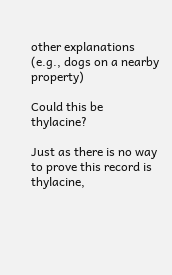other explanations (e.g., dogs on a nearby property)

Could this be thylacine?

Just as there is no way to prove this record is thylacine,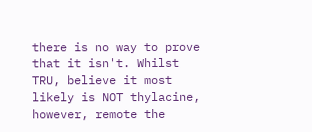there is no way to prove that it isn't. Whilst TRU, believe it most likely is NOT thylacine, however, remote the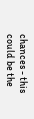chances - this could be the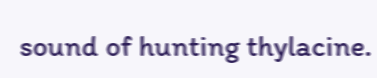sound of hunting thylacine.